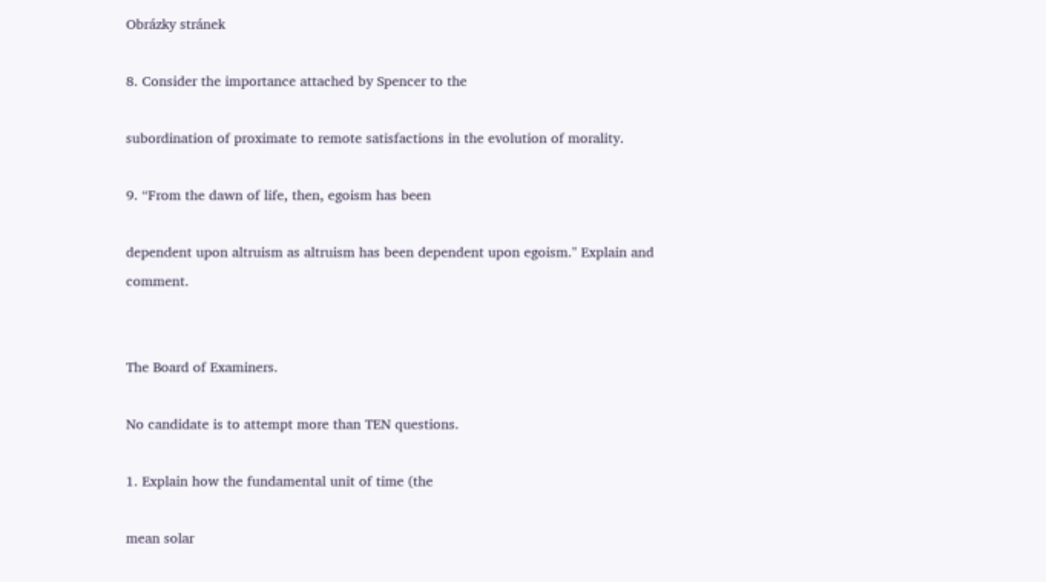Obrázky stránek

8. Consider the importance attached by Spencer to the

subordination of proximate to remote satisfactions in the evolution of morality.

9. “From the dawn of life, then, egoism has been

dependent upon altruism as altruism has been dependent upon egoism." Explain and comment.


The Board of Examiners.

No candidate is to attempt more than TEN questions.

1. Explain how the fundamental unit of time (the

mean solar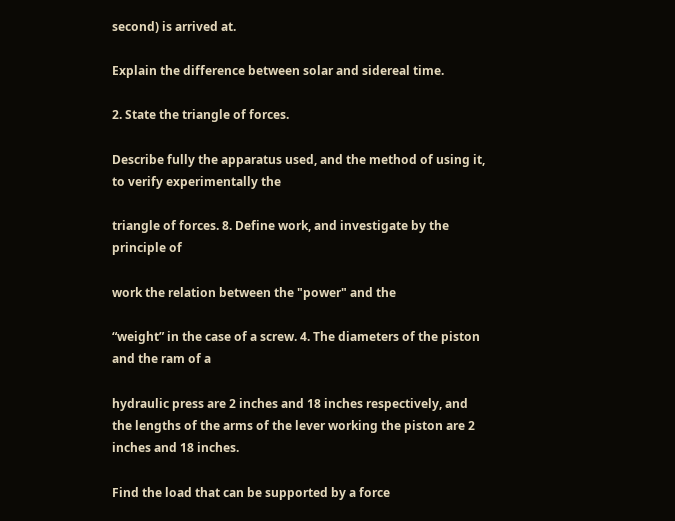second) is arrived at.

Explain the difference between solar and sidereal time.

2. State the triangle of forces.

Describe fully the apparatus used, and the method of using it, to verify experimentally the

triangle of forces. 8. Define work, and investigate by the principle of

work the relation between the "power" and the

“weight” in the case of a screw. 4. The diameters of the piston and the ram of a

hydraulic press are 2 inches and 18 inches respectively, and the lengths of the arms of the lever working the piston are 2 inches and 18 inches.

Find the load that can be supported by a force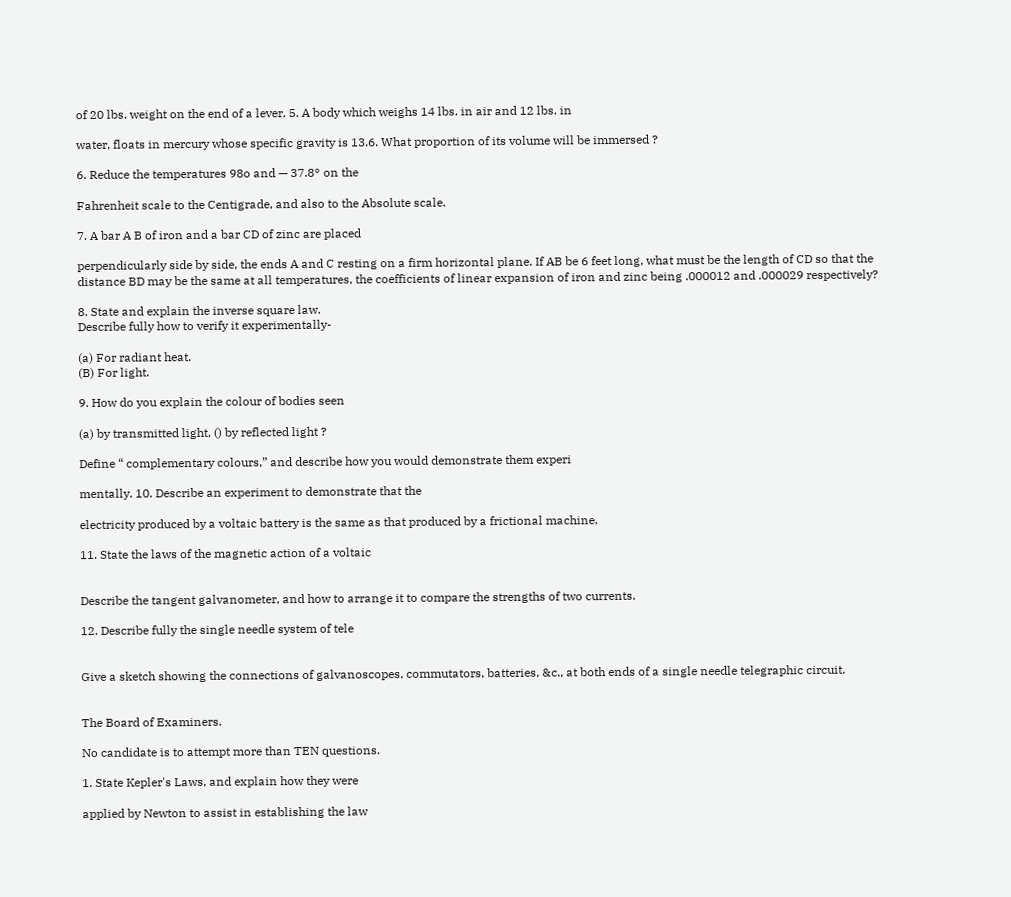of 20 lbs. weight on the end of a lever. 5. A body which weighs 14 lbs. in air and 12 lbs. in

water, floats in mercury whose specific gravity is 13.6. What proportion of its volume will be immersed ?

6. Reduce the temperatures 98o and — 37.8° on the

Fahrenheit scale to the Centigrade, and also to the Absolute scale.

7. A bar A B of iron and a bar CD of zinc are placed

perpendicularly side by side, the ends A and C resting on a firm horizontal plane. If AB be 6 feet long, what must be the length of CD so that the distance BD may be the same at all temperatures, the coefficients of linear expansion of iron and zinc being .000012 and .000029 respectively?

8. State and explain the inverse square law.
Describe fully how to verify it experimentally-

(a) For radiant heat.
(B) For light.

9. How do you explain the colour of bodies seen

(a) by transmitted light, () by reflected light ?

Define “ complementary colours,” and describe how you would demonstrate them experi

mentally. 10. Describe an experiment to demonstrate that the

electricity produced by a voltaic battery is the same as that produced by a frictional machine.

11. State the laws of the magnetic action of a voltaic


Describe the tangent galvanometer, and how to arrange it to compare the strengths of two currents.

12. Describe fully the single needle system of tele


Give a sketch showing the connections of galvanoscopes, commutators, batteries, &c., at both ends of a single needle telegraphic circuit.


The Board of Examiners.

No candidate is to attempt more than TEN questions.

1. State Kepler's Laws, and explain how they were

applied by Newton to assist in establishing the law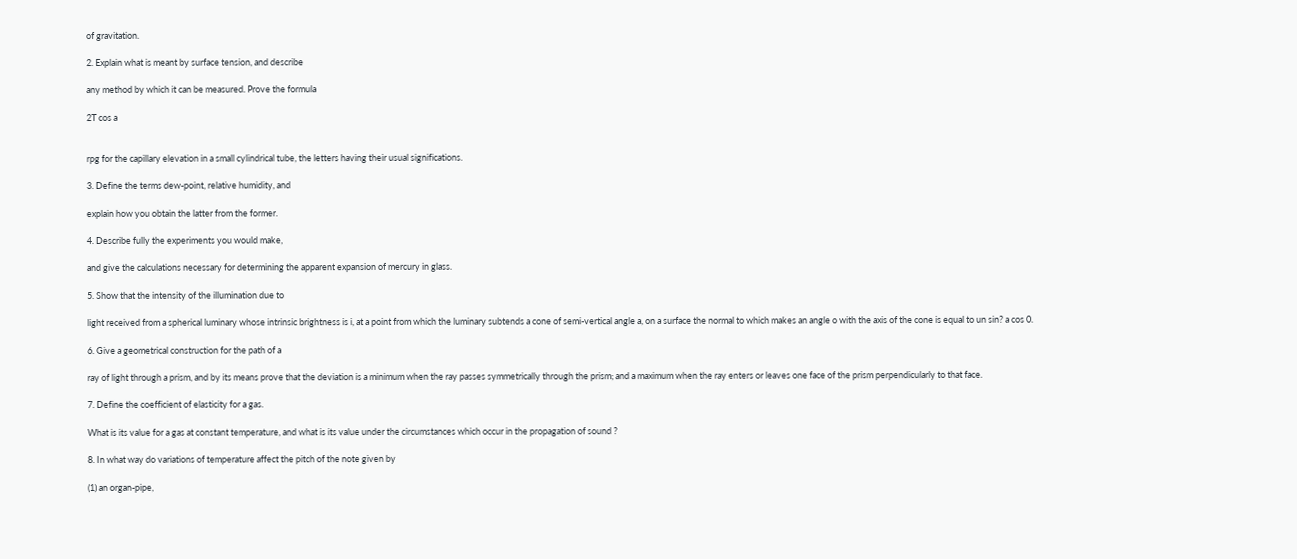of gravitation.

2. Explain what is meant by surface tension, and describe

any method by which it can be measured. Prove the formula

2T cos a


rpg for the capillary elevation in a small cylindrical tube, the letters having their usual significations.

3. Define the terms dew-point, relative humidity, and

explain how you obtain the latter from the former.

4. Describe fully the experiments you would make,

and give the calculations necessary for determining the apparent expansion of mercury in glass.

5. Show that the intensity of the illumination due to

light received from a spherical luminary whose intrinsic brightness is i, at a point from which the luminary subtends a cone of semi-vertical angle a, on a surface the normal to which makes an angle o with the axis of the cone is equal to un sin? a cos 0.

6. Give a geometrical construction for the path of a

ray of light through a prism, and by its means prove that the deviation is a minimum when the ray passes symmetrically through the prism; and a maximum when the ray enters or leaves one face of the prism perpendicularly to that face.

7. Define the coefficient of elasticity for a gas.

What is its value for a gas at constant temperature, and what is its value under the circumstances which occur in the propagation of sound ?

8. In what way do variations of temperature affect the pitch of the note given by

(1) an organ-pipe,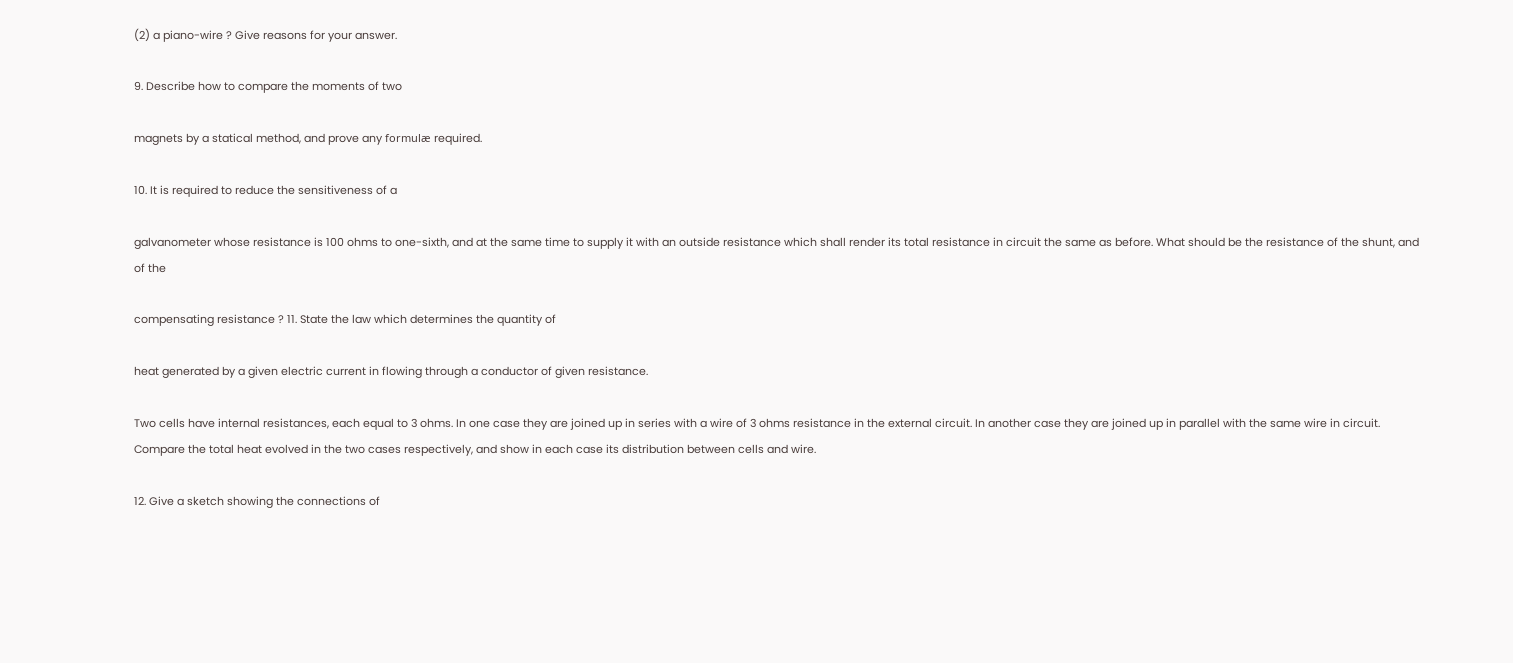(2) a piano-wire ? Give reasons for your answer.

9. Describe how to compare the moments of two

magnets by a statical method, and prove any formulæ required.

10. It is required to reduce the sensitiveness of a

galvanometer whose resistance is 100 ohms to one-sixth, and at the same time to supply it with an outside resistance which shall render its total resistance in circuit the same as before. What should be the resistance of the shunt, and of the

compensating resistance ? 11. State the law which determines the quantity of

heat generated by a given electric current in flowing through a conductor of given resistance.

Two cells have internal resistances, each equal to 3 ohms. In one case they are joined up in series with a wire of 3 ohms resistance in the external circuit. In another case they are joined up in parallel with the same wire in circuit. Compare the total heat evolved in the two cases respectively, and show in each case its distribution between cells and wire.

12. Give a sketch showing the connections of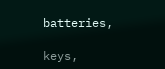batteries,

keys,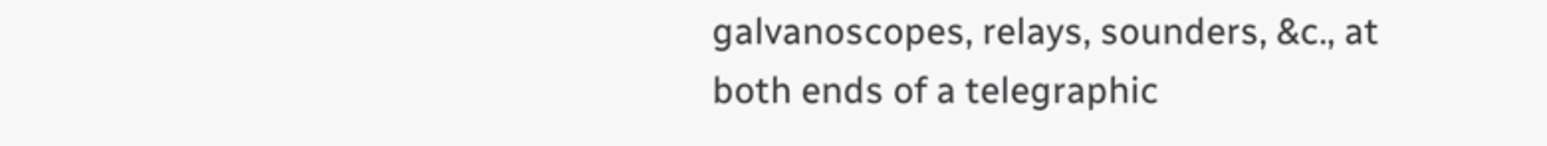galvanoscopes, relays, sounders, &c., at both ends of a telegraphic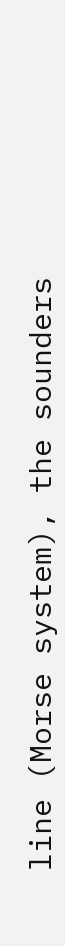line (Morse system), the sounders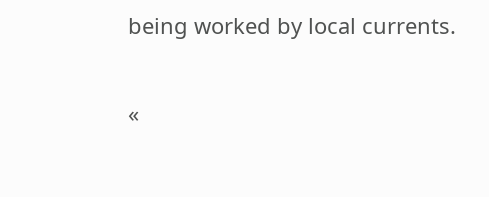being worked by local currents.

«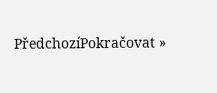PředchozíPokračovat »